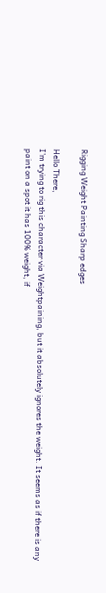Rigging Weight Painting Sharp edges

Hello There,
I’m trying to rig this character via Weightpaining, but it absolutely ignores the weight. It seems as if there is any paint on a spot it has 100% weight, if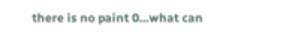there is no paint 0…what can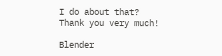I do about that?
Thank you very much!

Blender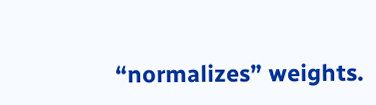“normalizes” weights.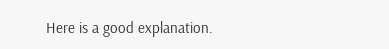Here is a good explanation.